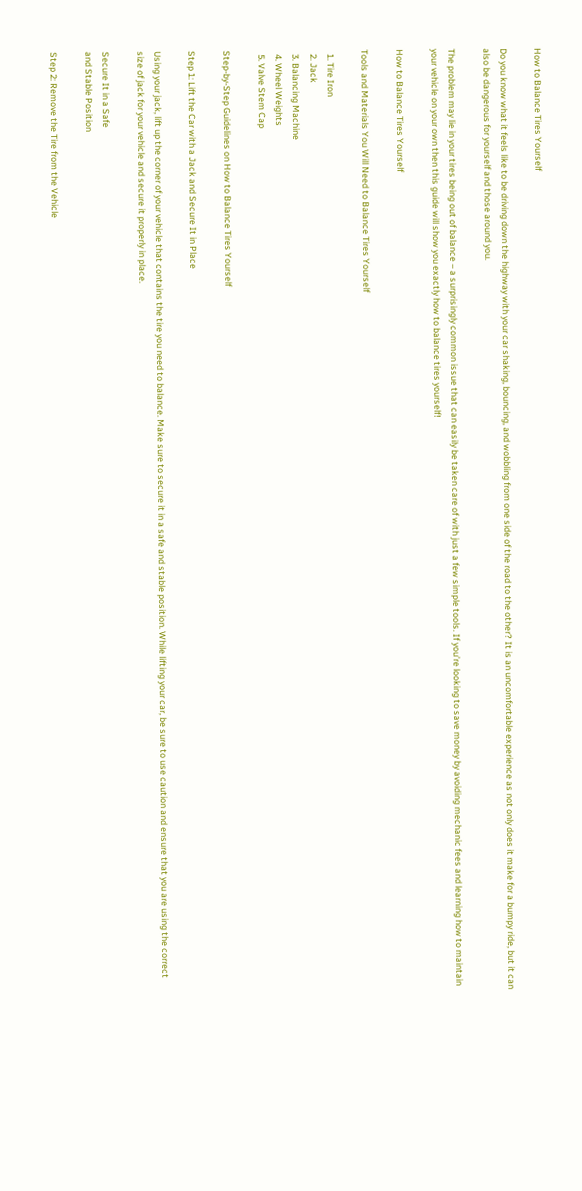How to Balance Tires Yourself

Do you know what it feels like to be driving down the highway with your car shaking, bouncing, and wobbling from one side of the road to the other? It is an uncomfortable experience as not only does it make for a bumpy ride, but it can also be dangerous for yourself and those around you.

The problem may lie in your tires being out of balance – a surprisingly common issue that can easily be taken care of with just a few simple tools. If you’re looking to save money by avoiding mechanic fees and learning how to maintain your vehicle on your own then this guide will show you exactly how to balance tires yourself!

How to Balance Tires Yourself

Tools and Materials You Will Need to Balance Tires Yourself

  1. Tire Iron
  2. Jack
  3. Balancing Machine
  4. Wheel Weights
  5. Valve Stem Cap

Step-by-Step Guidelines on How to Balance Tires Yourself

Step 1: Lift the Car with a Jack and Secure It in Place

Using your jack, lift up the corner of your vehicle that contains the tire you need to balance. Make sure to secure it in a safe and stable position. While lifting your car, be sure to use caution and ensure that you are using the correct size of jack for your vehicle and secure it properly in place.

Secure It in a Safe
and Stable Position

Step 2: Remove the Tire from the Vehicle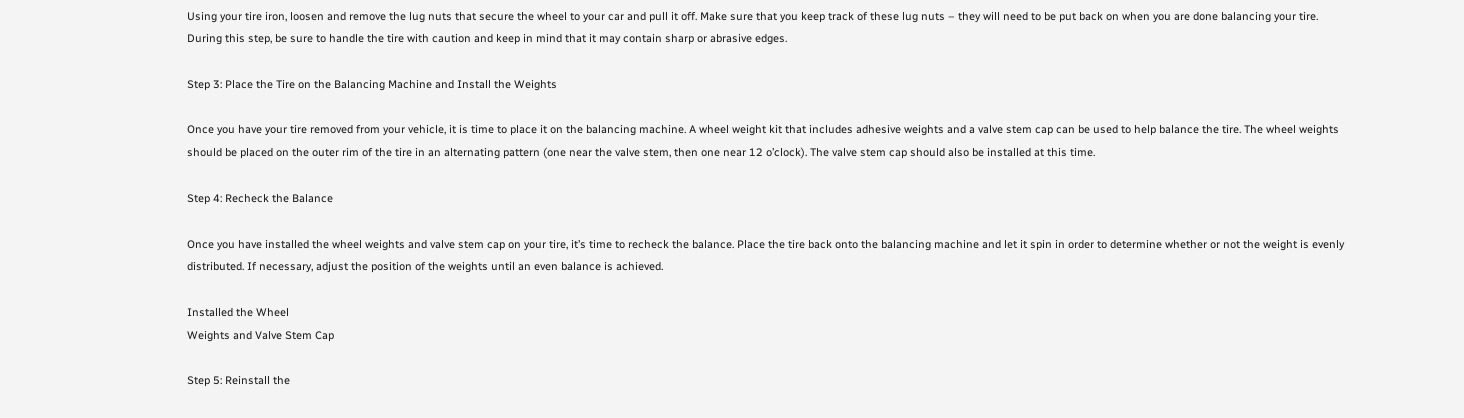Using your tire iron, loosen and remove the lug nuts that secure the wheel to your car and pull it off. Make sure that you keep track of these lug nuts – they will need to be put back on when you are done balancing your tire. During this step, be sure to handle the tire with caution and keep in mind that it may contain sharp or abrasive edges.

Step 3: Place the Tire on the Balancing Machine and Install the Weights

Once you have your tire removed from your vehicle, it is time to place it on the balancing machine. A wheel weight kit that includes adhesive weights and a valve stem cap can be used to help balance the tire. The wheel weights should be placed on the outer rim of the tire in an alternating pattern (one near the valve stem, then one near 12 o’clock). The valve stem cap should also be installed at this time.

Step 4: Recheck the Balance

Once you have installed the wheel weights and valve stem cap on your tire, it’s time to recheck the balance. Place the tire back onto the balancing machine and let it spin in order to determine whether or not the weight is evenly distributed. If necessary, adjust the position of the weights until an even balance is achieved.

Installed the Wheel
Weights and Valve Stem Cap

Step 5: Reinstall the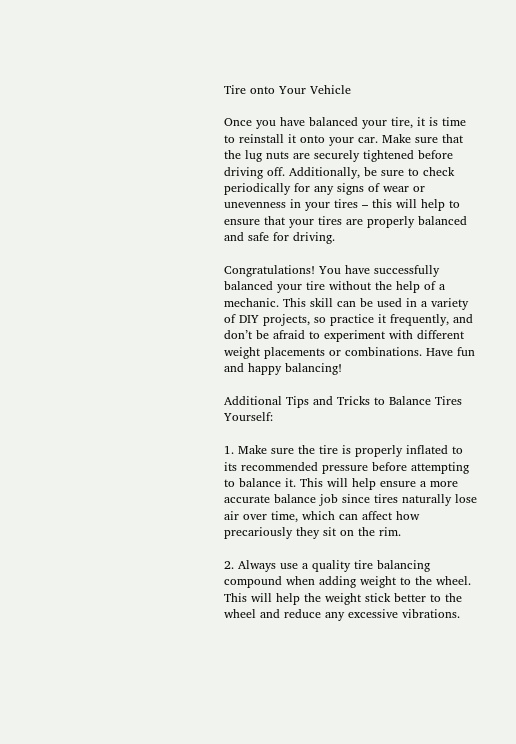Tire onto Your Vehicle

Once you have balanced your tire, it is time to reinstall it onto your car. Make sure that the lug nuts are securely tightened before driving off. Additionally, be sure to check periodically for any signs of wear or unevenness in your tires – this will help to ensure that your tires are properly balanced and safe for driving.

Congratulations! You have successfully balanced your tire without the help of a mechanic. This skill can be used in a variety of DIY projects, so practice it frequently, and don’t be afraid to experiment with different weight placements or combinations. Have fun and happy balancing!

Additional Tips and Tricks to Balance Tires Yourself:

1. Make sure the tire is properly inflated to its recommended pressure before attempting to balance it. This will help ensure a more accurate balance job since tires naturally lose air over time, which can affect how precariously they sit on the rim.

2. Always use a quality tire balancing compound when adding weight to the wheel. This will help the weight stick better to the wheel and reduce any excessive vibrations.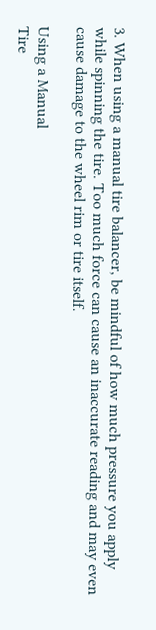3. When using a manual tire balancer, be mindful of how much pressure you apply while spinning the tire. Too much force can cause an inaccurate reading and may even cause damage to the wheel rim or tire itself.

Using a Manual
Tire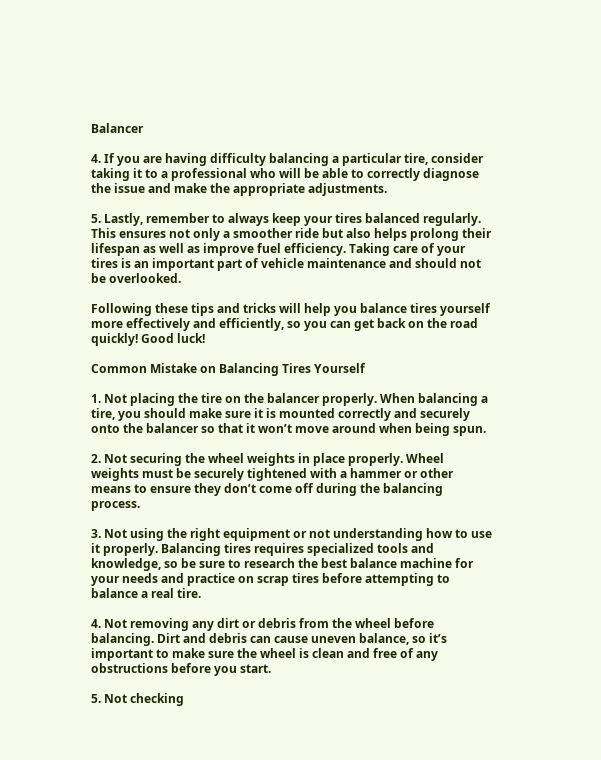Balancer

4. If you are having difficulty balancing a particular tire, consider taking it to a professional who will be able to correctly diagnose the issue and make the appropriate adjustments.

5. Lastly, remember to always keep your tires balanced regularly. This ensures not only a smoother ride but also helps prolong their lifespan as well as improve fuel efficiency. Taking care of your tires is an important part of vehicle maintenance and should not be overlooked.

Following these tips and tricks will help you balance tires yourself more effectively and efficiently, so you can get back on the road quickly! Good luck!

Common Mistake on Balancing Tires Yourself

1. Not placing the tire on the balancer properly. When balancing a tire, you should make sure it is mounted correctly and securely onto the balancer so that it won’t move around when being spun.

2. Not securing the wheel weights in place properly. Wheel weights must be securely tightened with a hammer or other means to ensure they don’t come off during the balancing process.

3. Not using the right equipment or not understanding how to use it properly. Balancing tires requires specialized tools and knowledge, so be sure to research the best balance machine for your needs and practice on scrap tires before attempting to balance a real tire.

4. Not removing any dirt or debris from the wheel before balancing. Dirt and debris can cause uneven balance, so it’s important to make sure the wheel is clean and free of any obstructions before you start.

5. Not checking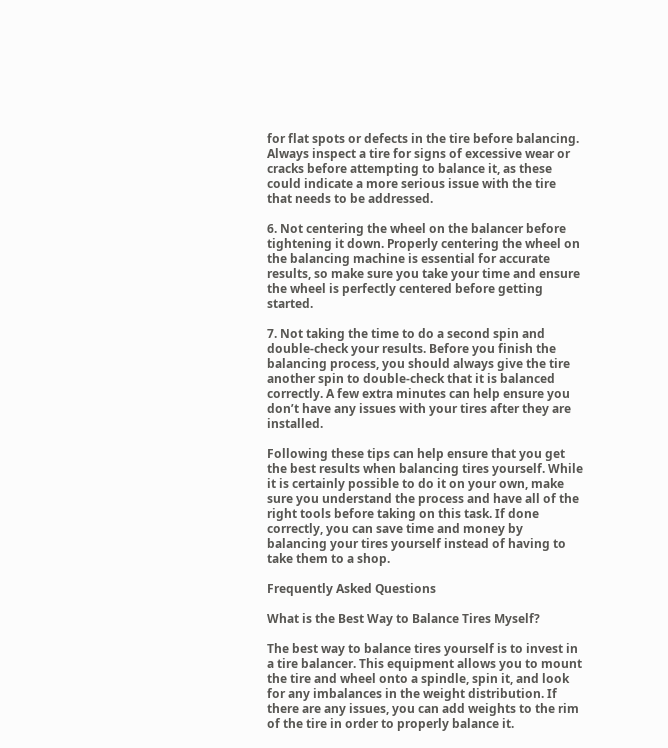for flat spots or defects in the tire before balancing. Always inspect a tire for signs of excessive wear or cracks before attempting to balance it, as these could indicate a more serious issue with the tire that needs to be addressed.

6. Not centering the wheel on the balancer before tightening it down. Properly centering the wheel on the balancing machine is essential for accurate results, so make sure you take your time and ensure the wheel is perfectly centered before getting started.

7. Not taking the time to do a second spin and double-check your results. Before you finish the balancing process, you should always give the tire another spin to double-check that it is balanced correctly. A few extra minutes can help ensure you don’t have any issues with your tires after they are installed.

Following these tips can help ensure that you get the best results when balancing tires yourself. While it is certainly possible to do it on your own, make sure you understand the process and have all of the right tools before taking on this task. If done correctly, you can save time and money by balancing your tires yourself instead of having to take them to a shop.

Frequently Asked Questions

What is the Best Way to Balance Tires Myself?

The best way to balance tires yourself is to invest in a tire balancer. This equipment allows you to mount the tire and wheel onto a spindle, spin it, and look for any imbalances in the weight distribution. If there are any issues, you can add weights to the rim of the tire in order to properly balance it.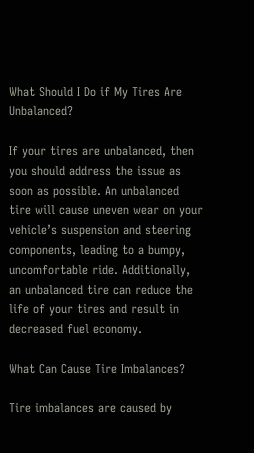What Should I Do if My Tires Are Unbalanced?

If your tires are unbalanced, then you should address the issue as soon as possible. An unbalanced tire will cause uneven wear on your vehicle’s suspension and steering components, leading to a bumpy, uncomfortable ride. Additionally, an unbalanced tire can reduce the life of your tires and result in decreased fuel economy.

What Can Cause Tire Imbalances?

Tire imbalances are caused by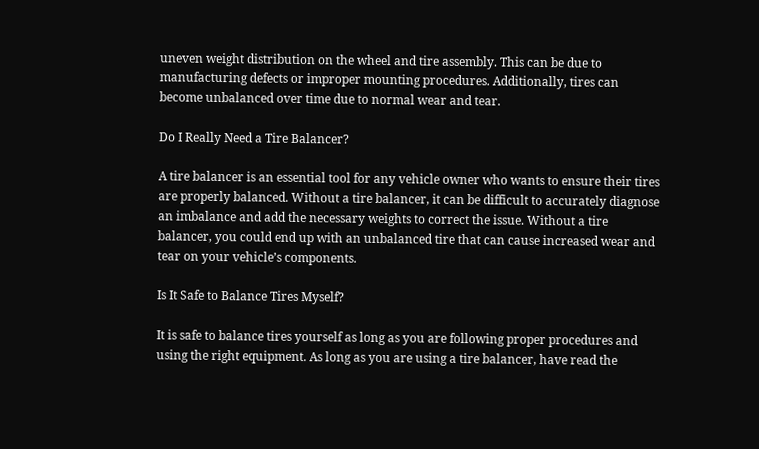uneven weight distribution on the wheel and tire assembly. This can be due to manufacturing defects or improper mounting procedures. Additionally, tires can become unbalanced over time due to normal wear and tear.

Do I Really Need a Tire Balancer?

A tire balancer is an essential tool for any vehicle owner who wants to ensure their tires are properly balanced. Without a tire balancer, it can be difficult to accurately diagnose an imbalance and add the necessary weights to correct the issue. Without a tire balancer, you could end up with an unbalanced tire that can cause increased wear and tear on your vehicle’s components.

Is It Safe to Balance Tires Myself?

It is safe to balance tires yourself as long as you are following proper procedures and using the right equipment. As long as you are using a tire balancer, have read the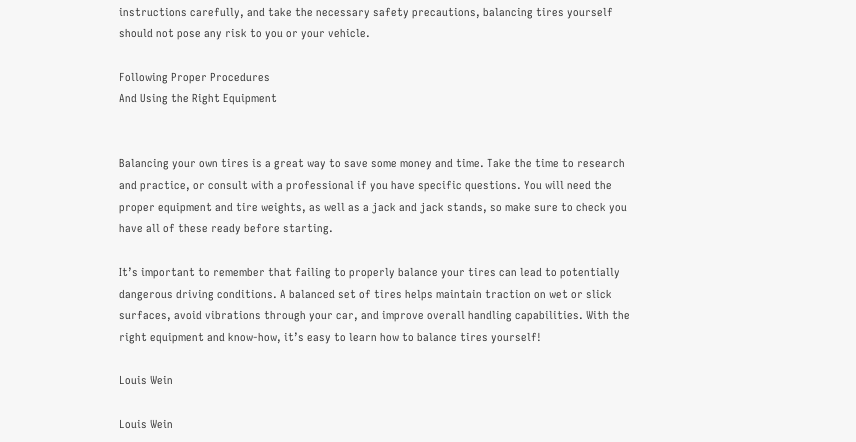instructions carefully, and take the necessary safety precautions, balancing tires yourself should not pose any risk to you or your vehicle.

Following Proper Procedures
And Using the Right Equipment


Balancing your own tires is a great way to save some money and time. Take the time to research and practice, or consult with a professional if you have specific questions. You will need the proper equipment and tire weights, as well as a jack and jack stands, so make sure to check you have all of these ready before starting.

It’s important to remember that failing to properly balance your tires can lead to potentially dangerous driving conditions. A balanced set of tires helps maintain traction on wet or slick surfaces, avoid vibrations through your car, and improve overall handling capabilities. With the right equipment and know-how, it’s easy to learn how to balance tires yourself!

Louis Wein

Louis Wein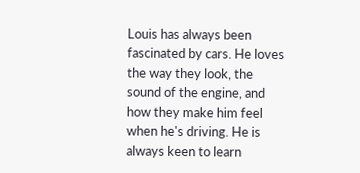Louis has always been fascinated by cars. He loves the way they look, the sound of the engine, and how they make him feel when he's driving. He is always keen to learn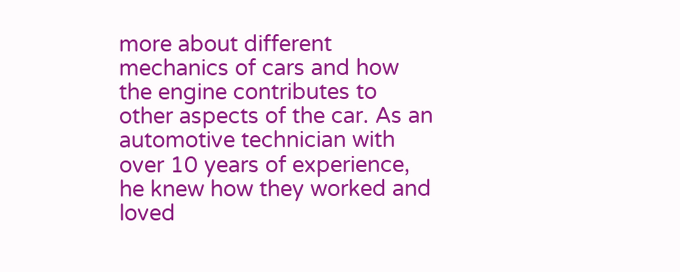more about different mechanics of cars and how the engine contributes to other aspects of the car. As an automotive technician with over 10 years of experience, he knew how they worked and loved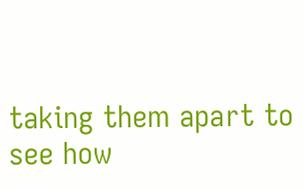taking them apart to see how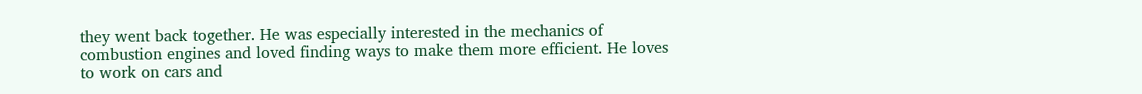they went back together. He was especially interested in the mechanics of combustion engines and loved finding ways to make them more efficient. He loves to work on cars and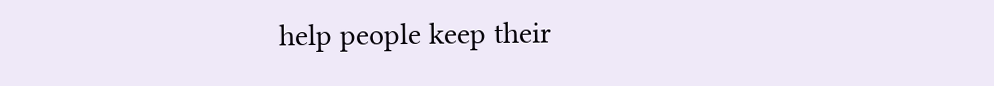help people keep their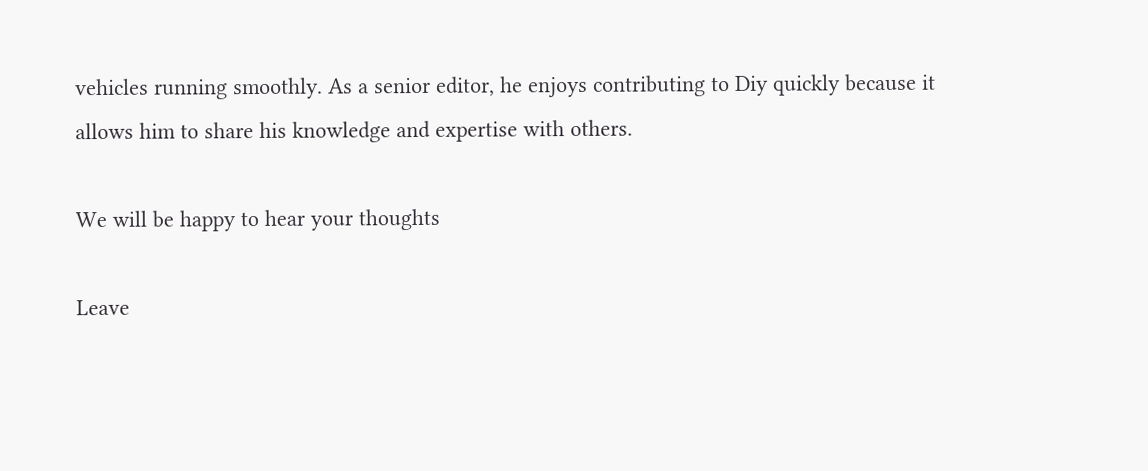vehicles running smoothly. As a senior editor, he enjoys contributing to Diy quickly because it allows him to share his knowledge and expertise with others.

We will be happy to hear your thoughts

Leave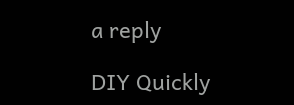a reply

DIY Quickly